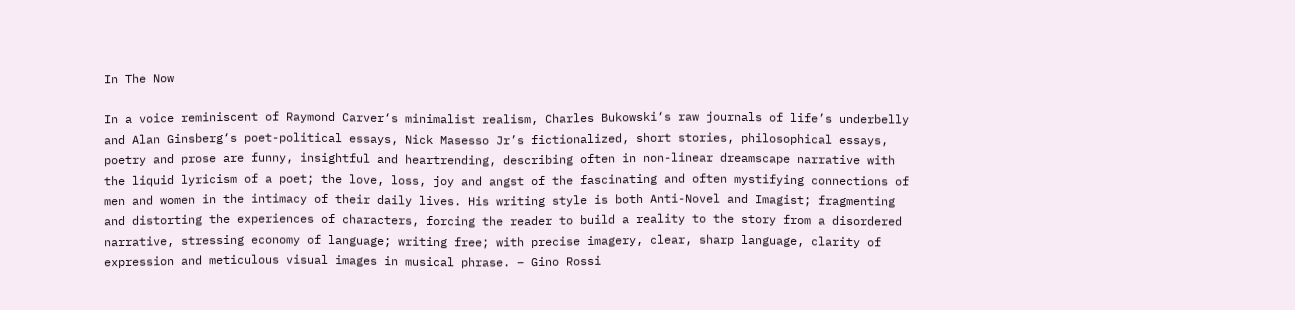In The Now

In a voice reminiscent of Raymond Carver‘s minimalist realism, Charles Bukowski‘s raw journals of life’s underbelly and Alan Ginsberg‘s poet-political essays, Nick Masesso Jr’s fictionalized, short stories, philosophical essays, poetry and prose are funny, insightful and heartrending, describing often in non-linear dreamscape narrative with the liquid lyricism of a poet; the love, loss, joy and angst of the fascinating and often mystifying connections of men and women in the intimacy of their daily lives. His writing style is both Anti-Novel and Imagist; fragmenting and distorting the experiences of characters, forcing the reader to build a reality to the story from a disordered narrative, stressing economy of language; writing free; with precise imagery, clear, sharp language, clarity of expression and meticulous visual images in musical phrase. – Gino Rossi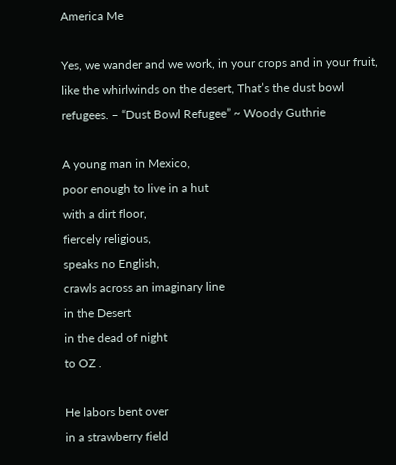America Me

Yes, we wander and we work, in your crops and in your fruit, like the whirlwinds on the desert, That’s the dust bowl refugees. – “Dust Bowl Refugee” ~ Woody Guthrie

A young man in Mexico,
poor enough to live in a hut
with a dirt floor,
fiercely religious,
speaks no English,
crawls across an imaginary line
in the Desert
in the dead of night
to OZ .

He labors bent over
in a strawberry field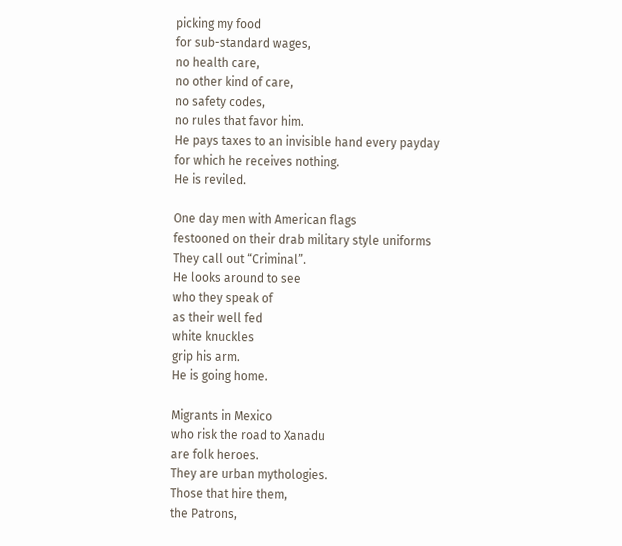picking my food
for sub-standard wages,
no health care,
no other kind of care,
no safety codes,
no rules that favor him.
He pays taxes to an invisible hand every payday
for which he receives nothing.
He is reviled.

One day men with American flags
festooned on their drab military style uniforms
They call out “Criminal”.
He looks around to see
who they speak of
as their well fed
white knuckles
grip his arm.
He is going home.

Migrants in Mexico
who risk the road to Xanadu
are folk heroes.
They are urban mythologies.
Those that hire them,
the Patrons,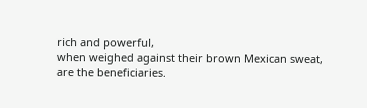rich and powerful,
when weighed against their brown Mexican sweat,
are the beneficiaries.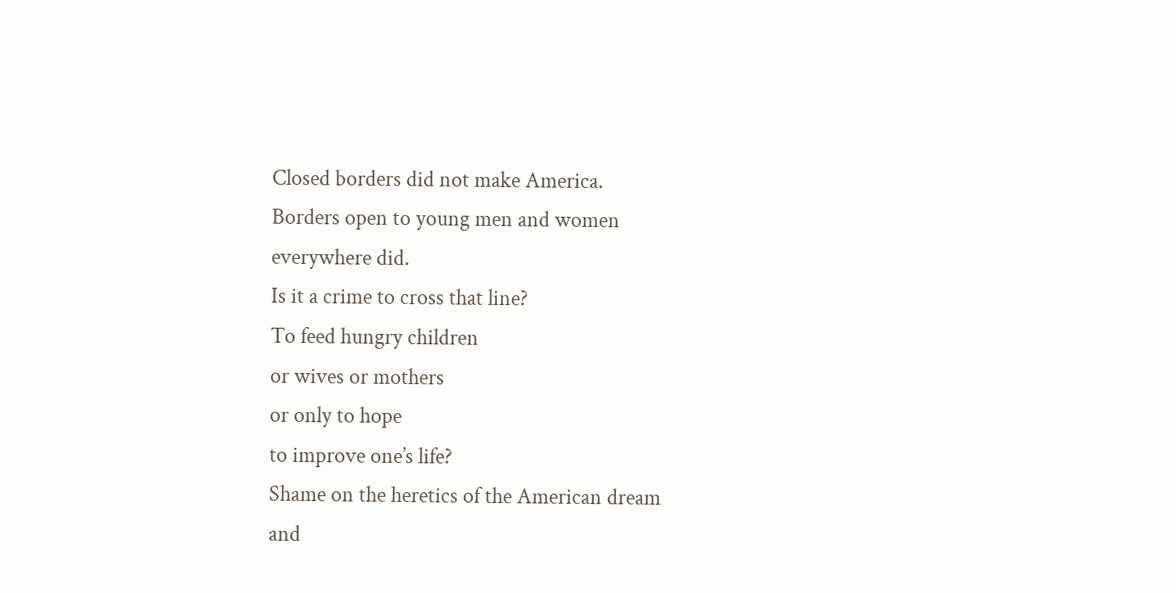Closed borders did not make America.
Borders open to young men and women
everywhere did.
Is it a crime to cross that line?
To feed hungry children
or wives or mothers
or only to hope
to improve one’s life?
Shame on the heretics of the American dream
and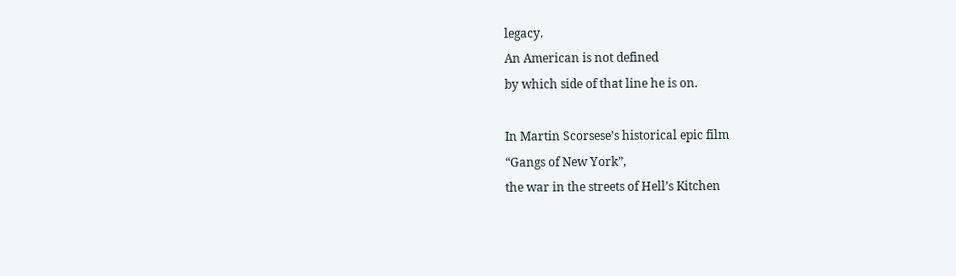legacy.
An American is not defined
by which side of that line he is on.

In Martin Scorsese’s historical epic film
“Gangs of New York”,
the war in the streets of Hell’s Kitchen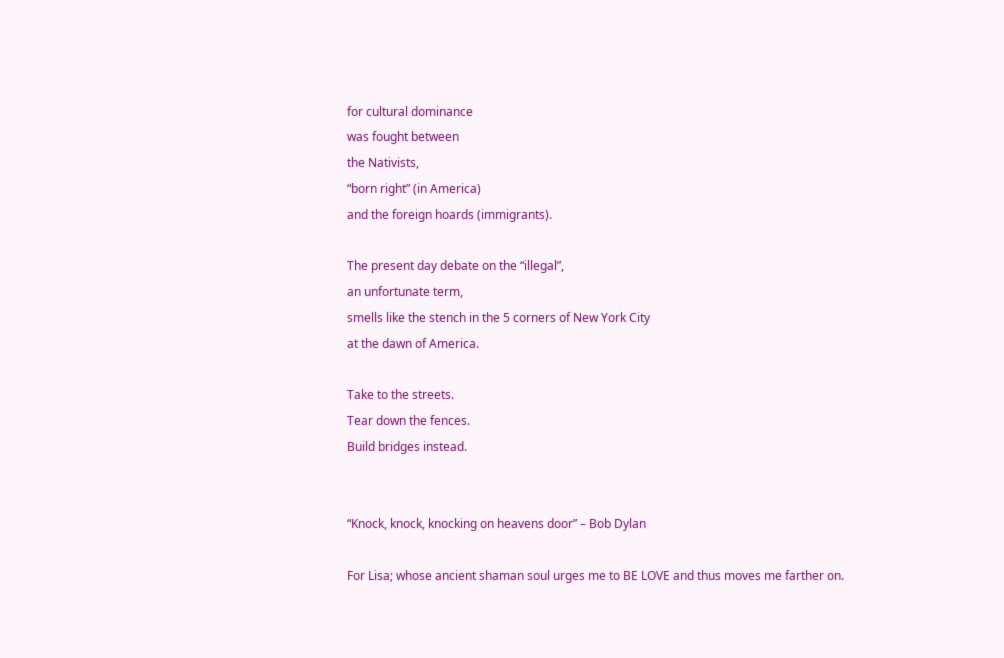for cultural dominance
was fought between
the Nativists,
“born right” (in America)
and the foreign hoards (immigrants).

The present day debate on the “illegal”,
an unfortunate term,
smells like the stench in the 5 corners of New York City
at the dawn of America.

Take to the streets.
Tear down the fences.
Build bridges instead.


“Knock, knock, knocking on heavens door” – Bob Dylan

For Lisa; whose ancient shaman soul urges me to BE LOVE and thus moves me farther on.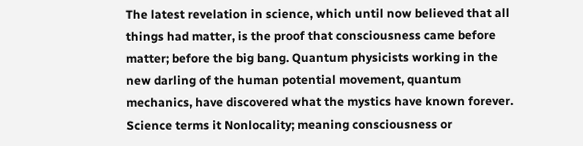The latest revelation in science, which until now believed that all things had matter, is the proof that consciousness came before matter; before the big bang. Quantum physicists working in the new darling of the human potential movement, quantum mechanics, have discovered what the mystics have known forever. Science terms it Nonlocality; meaning consciousness or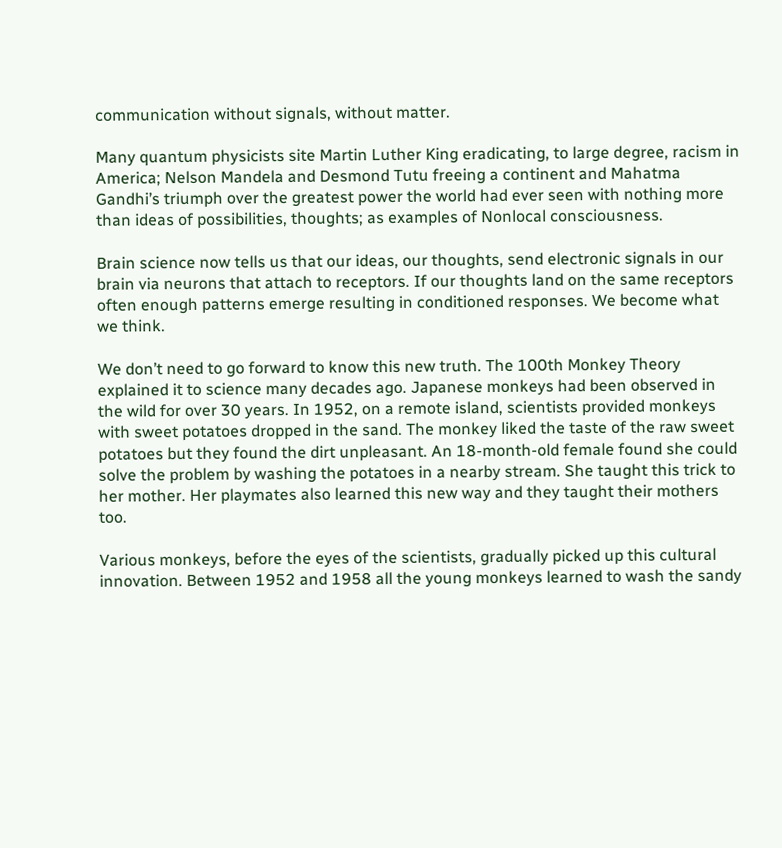communication without signals, without matter.

Many quantum physicists site Martin Luther King eradicating, to large degree, racism in America; Nelson Mandela and Desmond Tutu freeing a continent and Mahatma Gandhi’s triumph over the greatest power the world had ever seen with nothing more than ideas of possibilities, thoughts; as examples of Nonlocal consciousness.

Brain science now tells us that our ideas, our thoughts, send electronic signals in our brain via neurons that attach to receptors. If our thoughts land on the same receptors often enough patterns emerge resulting in conditioned responses. We become what we think.

We don’t need to go forward to know this new truth. The 100th Monkey Theory explained it to science many decades ago. Japanese monkeys had been observed in the wild for over 30 years. In 1952, on a remote island, scientists provided monkeys with sweet potatoes dropped in the sand. The monkey liked the taste of the raw sweet potatoes but they found the dirt unpleasant. An 18-month-old female found she could solve the problem by washing the potatoes in a nearby stream. She taught this trick to her mother. Her playmates also learned this new way and they taught their mothers too.

Various monkeys, before the eyes of the scientists, gradually picked up this cultural innovation. Between 1952 and 1958 all the young monkeys learned to wash the sandy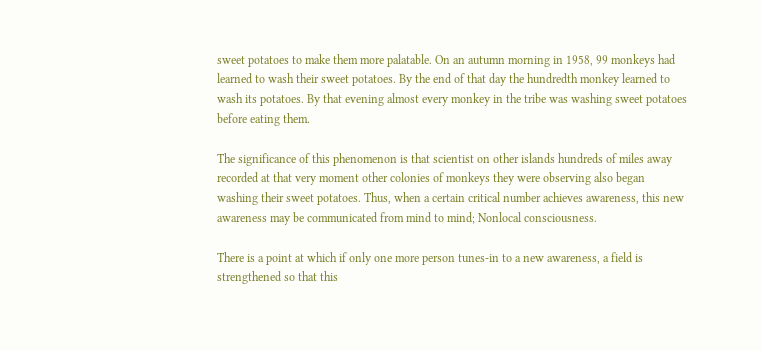sweet potatoes to make them more palatable. On an autumn morning in 1958, 99 monkeys had learned to wash their sweet potatoes. By the end of that day the hundredth monkey learned to wash its potatoes. By that evening almost every monkey in the tribe was washing sweet potatoes before eating them.

The significance of this phenomenon is that scientist on other islands hundreds of miles away recorded at that very moment other colonies of monkeys they were observing also began washing their sweet potatoes. Thus, when a certain critical number achieves awareness, this new awareness may be communicated from mind to mind; Nonlocal consciousness.

There is a point at which if only one more person tunes-in to a new awareness, a field is strengthened so that this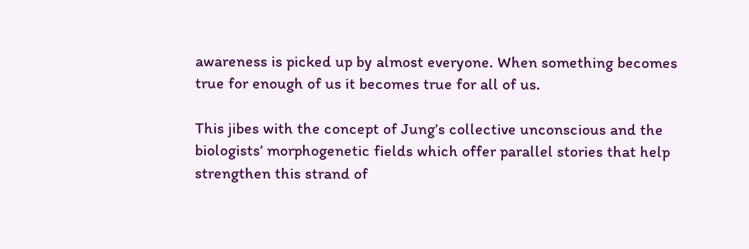awareness is picked up by almost everyone. When something becomes true for enough of us it becomes true for all of us.

This jibes with the concept of Jung’s collective unconscious and the biologists’ morphogenetic fields which offer parallel stories that help strengthen this strand of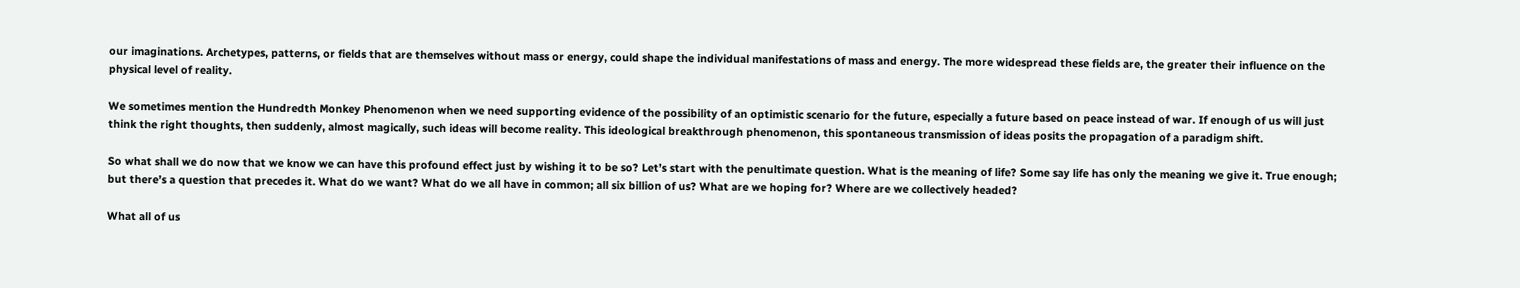our imaginations. Archetypes, patterns, or fields that are themselves without mass or energy, could shape the individual manifestations of mass and energy. The more widespread these fields are, the greater their influence on the physical level of reality.

We sometimes mention the Hundredth Monkey Phenomenon when we need supporting evidence of the possibility of an optimistic scenario for the future, especially a future based on peace instead of war. If enough of us will just think the right thoughts, then suddenly, almost magically, such ideas will become reality. This ideological breakthrough phenomenon, this spontaneous transmission of ideas posits the propagation of a paradigm shift.

So what shall we do now that we know we can have this profound effect just by wishing it to be so? Let’s start with the penultimate question. What is the meaning of life? Some say life has only the meaning we give it. True enough; but there’s a question that precedes it. What do we want? What do we all have in common; all six billion of us? What are we hoping for? Where are we collectively headed?

What all of us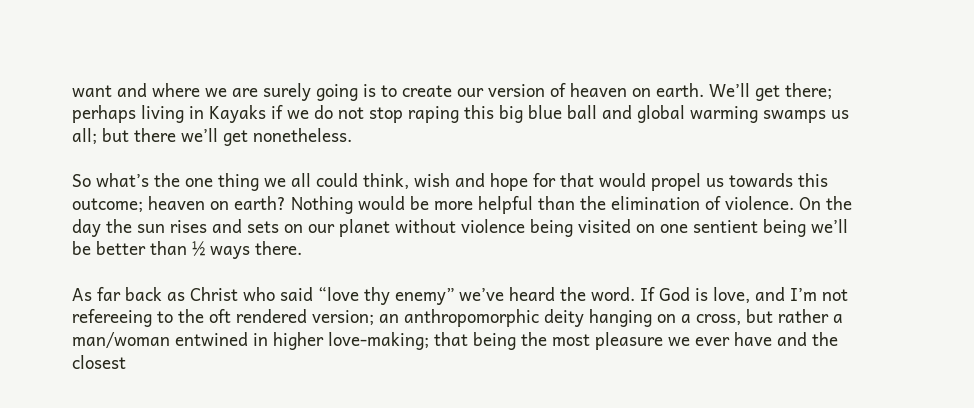want and where we are surely going is to create our version of heaven on earth. We’ll get there; perhaps living in Kayaks if we do not stop raping this big blue ball and global warming swamps us all; but there we’ll get nonetheless.

So what’s the one thing we all could think, wish and hope for that would propel us towards this outcome; heaven on earth? Nothing would be more helpful than the elimination of violence. On the day the sun rises and sets on our planet without violence being visited on one sentient being we’ll be better than ½ ways there.

As far back as Christ who said “love thy enemy” we’ve heard the word. If God is love, and I’m not refereeing to the oft rendered version; an anthropomorphic deity hanging on a cross, but rather a man/woman entwined in higher love-making; that being the most pleasure we ever have and the closest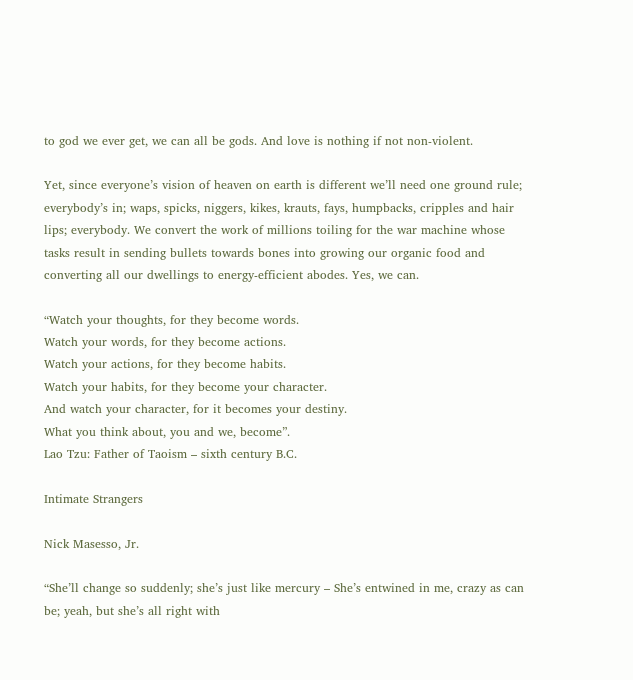to god we ever get, we can all be gods. And love is nothing if not non-violent.

Yet, since everyone’s vision of heaven on earth is different we’ll need one ground rule; everybody’s in; waps, spicks, niggers, kikes, krauts, fays, humpbacks, cripples and hair lips; everybody. We convert the work of millions toiling for the war machine whose tasks result in sending bullets towards bones into growing our organic food and converting all our dwellings to energy-efficient abodes. Yes, we can.

“Watch your thoughts, for they become words.
Watch your words, for they become actions.
Watch your actions, for they become habits.
Watch your habits, for they become your character.
And watch your character, for it becomes your destiny.
What you think about, you and we, become”.
Lao Tzu: Father of Taoism – sixth century B.C.

Intimate Strangers

Nick Masesso, Jr.

“She’ll change so suddenly; she’s just like mercury – She’s entwined in me, crazy as can be; yeah, but she’s all right with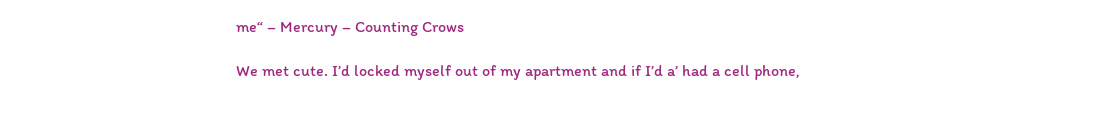me“ – Mercury – Counting Crows

We met cute. I’d locked myself out of my apartment and if I’d a’ had a cell phone,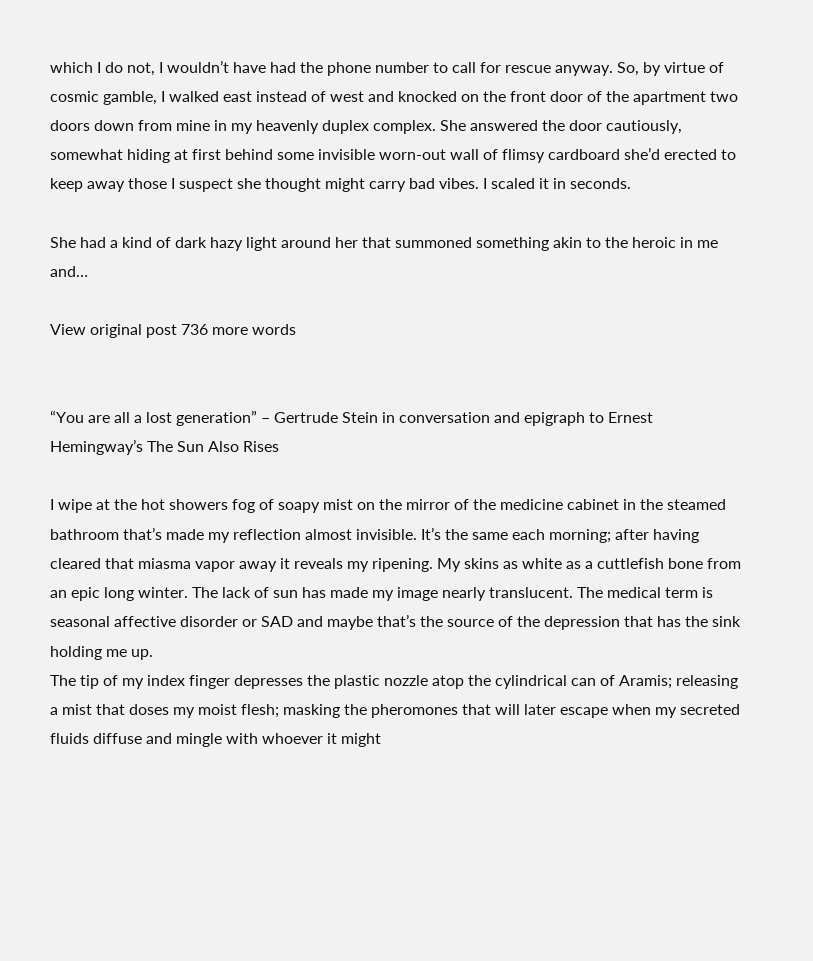which I do not, I wouldn’t have had the phone number to call for rescue anyway. So, by virtue of cosmic gamble, I walked east instead of west and knocked on the front door of the apartment two doors down from mine in my heavenly duplex complex. She answered the door cautiously, somewhat hiding at first behind some invisible worn-out wall of flimsy cardboard she’d erected to keep away those I suspect she thought might carry bad vibes. I scaled it in seconds.

She had a kind of dark hazy light around her that summoned something akin to the heroic in me and…

View original post 736 more words


“You are all a lost generation” – Gertrude Stein in conversation and epigraph to Ernest Hemingway’s The Sun Also Rises

I wipe at the hot showers fog of soapy mist on the mirror of the medicine cabinet in the steamed bathroom that’s made my reflection almost invisible. It’s the same each morning; after having cleared that miasma vapor away it reveals my ripening. My skins as white as a cuttlefish bone from an epic long winter. The lack of sun has made my image nearly translucent. The medical term is seasonal affective disorder or SAD and maybe that’s the source of the depression that has the sink holding me up.
The tip of my index finger depresses the plastic nozzle atop the cylindrical can of Aramis; releasing a mist that doses my moist flesh; masking the pheromones that will later escape when my secreted fluids diffuse and mingle with whoever it might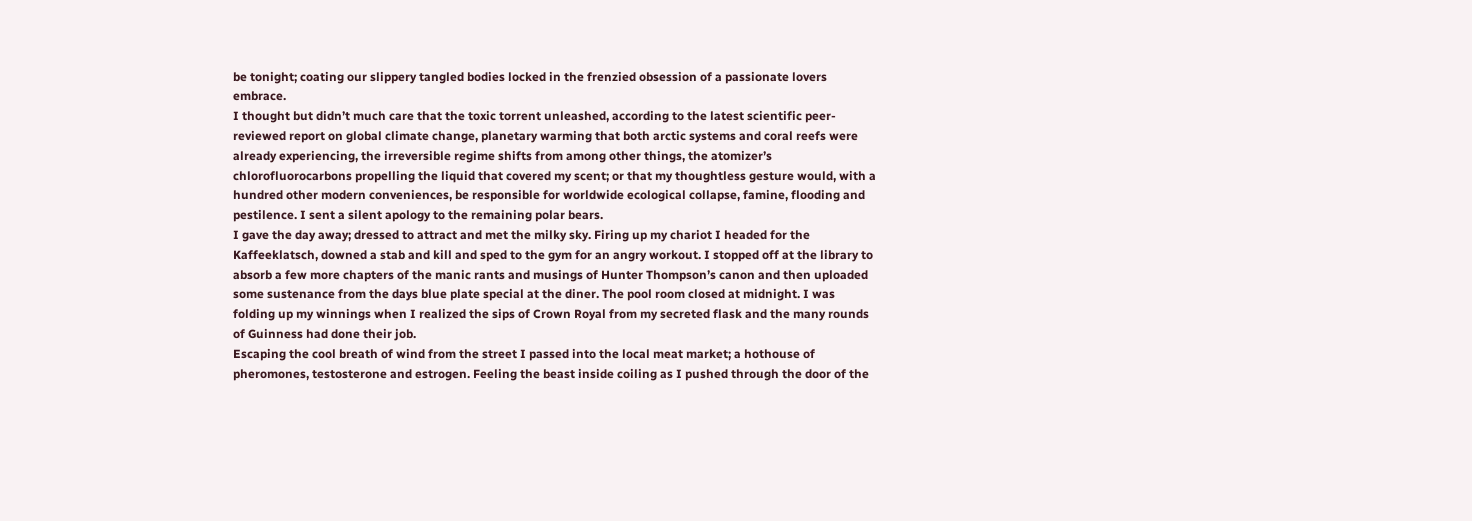be tonight; coating our slippery tangled bodies locked in the frenzied obsession of a passionate lovers embrace.
I thought but didn’t much care that the toxic torrent unleashed, according to the latest scientific peer-reviewed report on global climate change, planetary warming that both arctic systems and coral reefs were already experiencing, the irreversible regime shifts from among other things, the atomizer’s chlorofluorocarbons propelling the liquid that covered my scent; or that my thoughtless gesture would, with a hundred other modern conveniences, be responsible for worldwide ecological collapse, famine, flooding and pestilence. I sent a silent apology to the remaining polar bears.
I gave the day away; dressed to attract and met the milky sky. Firing up my chariot I headed for the Kaffeeklatsch, downed a stab and kill and sped to the gym for an angry workout. I stopped off at the library to absorb a few more chapters of the manic rants and musings of Hunter Thompson’s canon and then uploaded some sustenance from the days blue plate special at the diner. The pool room closed at midnight. I was folding up my winnings when I realized the sips of Crown Royal from my secreted flask and the many rounds of Guinness had done their job.
Escaping the cool breath of wind from the street I passed into the local meat market; a hothouse of pheromones, testosterone and estrogen. Feeling the beast inside coiling as I pushed through the door of the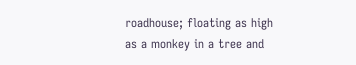roadhouse; floating as high as a monkey in a tree and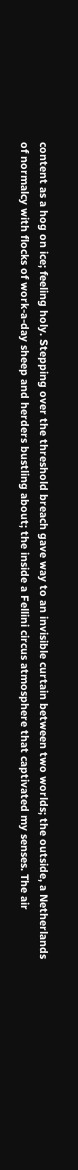content as a hog on ice; feeling holy. Stepping over the threshold breach gave way to an invisible curtain between two worlds; the outside, a Netherlands of normalcy with flocks of work-a-day sheep and herders bustling about; the inside a Fellini circus atmosphere that captivated my senses. The air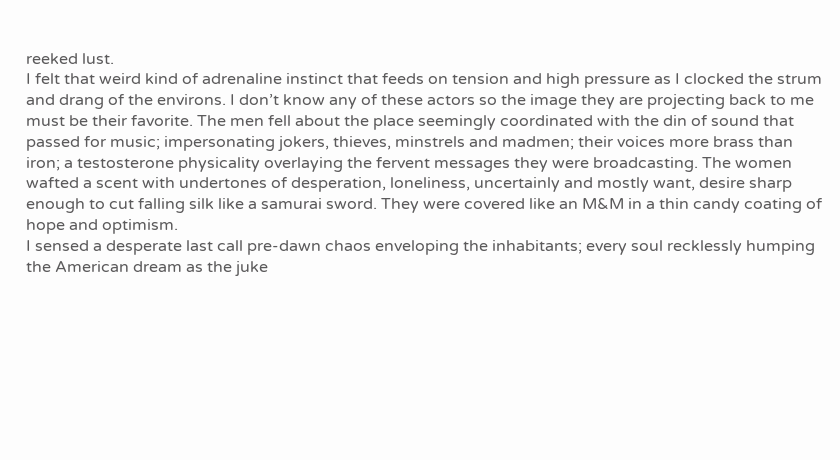reeked lust.
I felt that weird kind of adrenaline instinct that feeds on tension and high pressure as I clocked the strum and drang of the environs. I don’t know any of these actors so the image they are projecting back to me must be their favorite. The men fell about the place seemingly coordinated with the din of sound that passed for music; impersonating jokers, thieves, minstrels and madmen; their voices more brass than iron; a testosterone physicality overlaying the fervent messages they were broadcasting. The women wafted a scent with undertones of desperation, loneliness, uncertainly and mostly want, desire sharp enough to cut falling silk like a samurai sword. They were covered like an M&M in a thin candy coating of hope and optimism.
I sensed a desperate last call pre-dawn chaos enveloping the inhabitants; every soul recklessly humping the American dream as the juke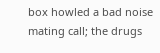box howled a bad noise mating call; the drugs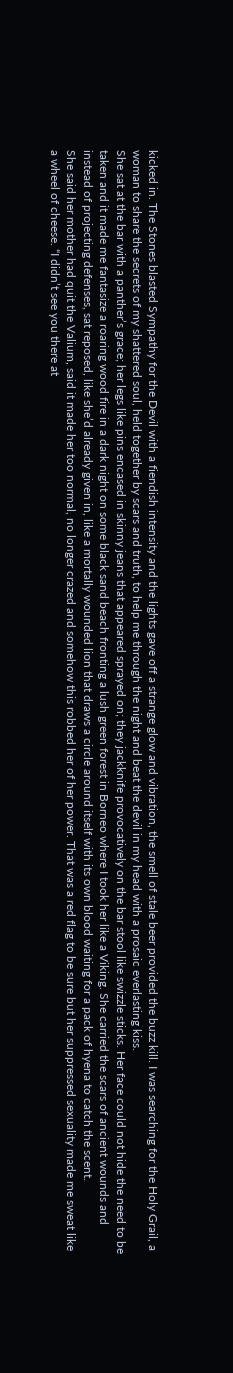kicked in. The Stones blasted Sympathy for the Devil with a fiendish intensity and the lights gave off a strange glow and vibration, the smell of stale beer provided the buzz kill. I was searching for the Holy Grail, a woman to share the secrets of my shattered soul, held together by scars and truth, to help me through the night and beat the devil in my head with a prosaic everlasting kiss.
She sat at the bar with a panther’s grace; her legs like pins encased in skinny jeans that appeared sprayed on; they jackknife provocatively on the bar stool like swizzle sticks. Her face could not hide the need to be taken and it made me fantasize a roaring wood fire in a dark night on some black sand beach fronting a lush green forest in Borneo where I took her like a Viking. She carried the scars of ancient wounds and instead of projecting defenses, sat reposed, like she’d already given in, like a mortally wounded lion that draws a circle around itself with its own blood waiting for a pack of hyena to catch the scent.
She said her mother had quit the Valium, said it made her too normal, no longer crazed and somehow this robbed her of her power. That was a red flag to be sure but her suppressed sexuality made me sweat like a wheel of cheese. “I didn’t see you there at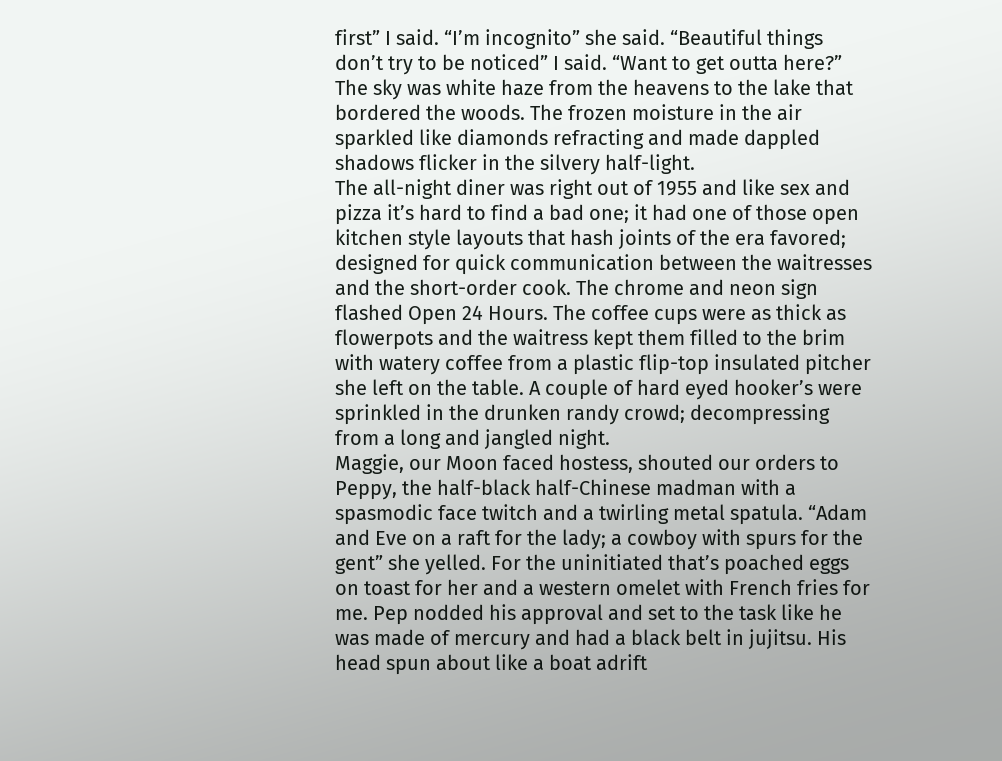first” I said. “I’m incognito” she said. “Beautiful things don’t try to be noticed” I said. “Want to get outta here?” The sky was white haze from the heavens to the lake that bordered the woods. The frozen moisture in the air sparkled like diamonds refracting and made dappled shadows flicker in the silvery half-light.
The all-night diner was right out of 1955 and like sex and pizza it’s hard to find a bad one; it had one of those open kitchen style layouts that hash joints of the era favored; designed for quick communication between the waitresses and the short-order cook. The chrome and neon sign flashed Open 24 Hours. The coffee cups were as thick as flowerpots and the waitress kept them filled to the brim with watery coffee from a plastic flip-top insulated pitcher she left on the table. A couple of hard eyed hooker’s were sprinkled in the drunken randy crowd; decompressing from a long and jangled night.
Maggie, our Moon faced hostess, shouted our orders to Peppy, the half-black half-Chinese madman with a spasmodic face twitch and a twirling metal spatula. “Adam and Eve on a raft for the lady; a cowboy with spurs for the gent” she yelled. For the uninitiated that’s poached eggs on toast for her and a western omelet with French fries for me. Pep nodded his approval and set to the task like he was made of mercury and had a black belt in jujitsu. His head spun about like a boat adrift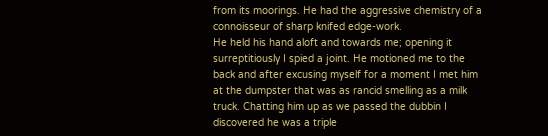from its moorings. He had the aggressive chemistry of a connoisseur of sharp knifed edge-work.
He held his hand aloft and towards me; opening it surreptitiously I spied a joint. He motioned me to the back and after excusing myself for a moment I met him at the dumpster that was as rancid smelling as a milk truck. Chatting him up as we passed the dubbin I discovered he was a triple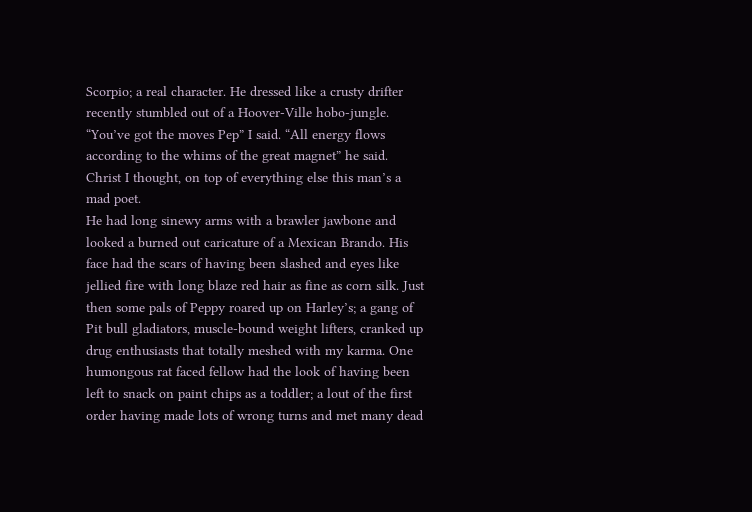Scorpio; a real character. He dressed like a crusty drifter recently stumbled out of a Hoover-Ville hobo-jungle. “You’ve got the moves Pep” I said. “All energy flows according to the whims of the great magnet” he said. Christ I thought, on top of everything else this man’s a mad poet.
He had long sinewy arms with a brawler jawbone and looked a burned out caricature of a Mexican Brando. His face had the scars of having been slashed and eyes like jellied fire with long blaze red hair as fine as corn silk. Just then some pals of Peppy roared up on Harley’s; a gang of Pit bull gladiators, muscle-bound weight lifters, cranked up drug enthusiasts that totally meshed with my karma. One humongous rat faced fellow had the look of having been left to snack on paint chips as a toddler; a lout of the first order having made lots of wrong turns and met many dead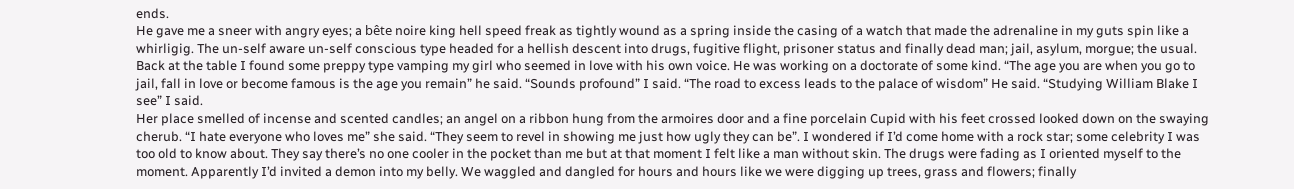ends.
He gave me a sneer with angry eyes; a bête noire king hell speed freak as tightly wound as a spring inside the casing of a watch that made the adrenaline in my guts spin like a whirligig. The un-self aware un-self conscious type headed for a hellish descent into drugs, fugitive flight, prisoner status and finally dead man; jail, asylum, morgue; the usual.
Back at the table I found some preppy type vamping my girl who seemed in love with his own voice. He was working on a doctorate of some kind. “The age you are when you go to jail, fall in love or become famous is the age you remain” he said. “Sounds profound” I said. “The road to excess leads to the palace of wisdom” He said. “Studying William Blake I see” I said.
Her place smelled of incense and scented candles; an angel on a ribbon hung from the armoires door and a fine porcelain Cupid with his feet crossed looked down on the swaying cherub. “I hate everyone who loves me” she said. “They seem to revel in showing me just how ugly they can be”. I wondered if I’d come home with a rock star; some celebrity I was too old to know about. They say there’s no one cooler in the pocket than me but at that moment I felt like a man without skin. The drugs were fading as I oriented myself to the moment. Apparently I’d invited a demon into my belly. We waggled and dangled for hours and hours like we were digging up trees, grass and flowers; finally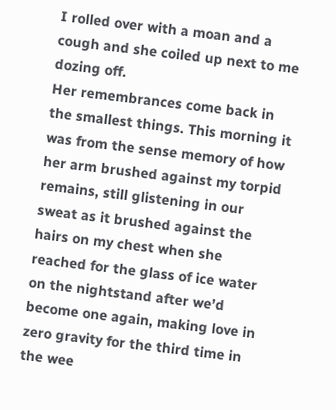I rolled over with a moan and a cough and she coiled up next to me dozing off.
Her remembrances come back in the smallest things. This morning it was from the sense memory of how her arm brushed against my torpid remains, still glistening in our sweat as it brushed against the hairs on my chest when she reached for the glass of ice water on the nightstand after we’d become one again, making love in zero gravity for the third time in the wee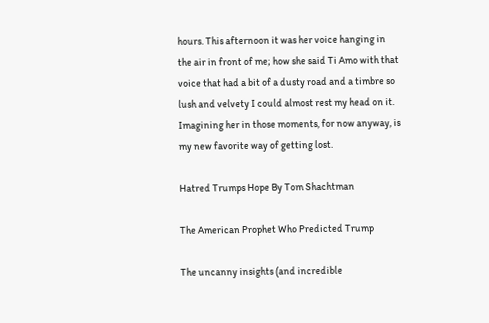hours. This afternoon it was her voice hanging in the air in front of me; how she said Ti Amo with that voice that had a bit of a dusty road and a timbre so lush and velvety I could almost rest my head on it. Imagining her in those moments, for now anyway, is my new favorite way of getting lost.

Hatred Trumps Hope By Tom Shachtman

The American Prophet Who Predicted Trump

The uncanny insights (and incredible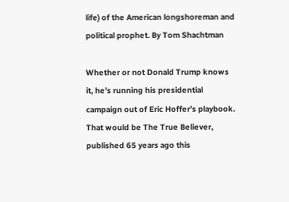life) of the American longshoreman and political prophet. By Tom Shachtman

Whether or not Donald Trump knows it, he’s running his presidential campaign out of Eric Hoffer’s playbook. That would be The True Believer, published 65 years ago this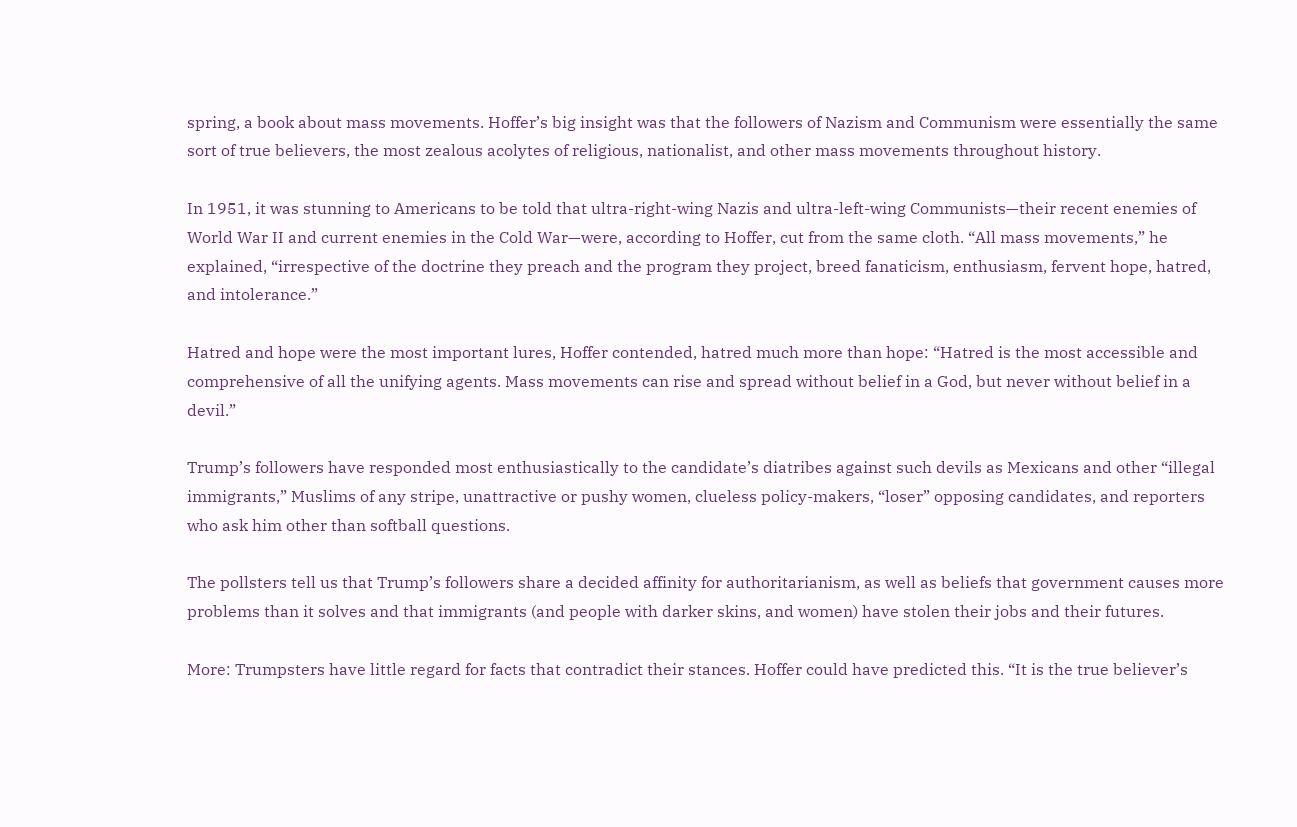spring, a book about mass movements. Hoffer’s big insight was that the followers of Nazism and Communism were essentially the same sort of true believers, the most zealous acolytes of religious, nationalist, and other mass movements throughout history.

In 1951, it was stunning to Americans to be told that ultra-right-wing Nazis and ultra-left-wing Communists—their recent enemies of World War II and current enemies in the Cold War—were, according to Hoffer, cut from the same cloth. “All mass movements,” he explained, “irrespective of the doctrine they preach and the program they project, breed fanaticism, enthusiasm, fervent hope, hatred, and intolerance.”

Hatred and hope were the most important lures, Hoffer contended, hatred much more than hope: “Hatred is the most accessible and comprehensive of all the unifying agents. Mass movements can rise and spread without belief in a God, but never without belief in a devil.”

Trump’s followers have responded most enthusiastically to the candidate’s diatribes against such devils as Mexicans and other “illegal immigrants,” Muslims of any stripe, unattractive or pushy women, clueless policy-makers, “loser” opposing candidates, and reporters who ask him other than softball questions.

The pollsters tell us that Trump’s followers share a decided affinity for authoritarianism, as well as beliefs that government causes more problems than it solves and that immigrants (and people with darker skins, and women) have stolen their jobs and their futures.

More: Trumpsters have little regard for facts that contradict their stances. Hoffer could have predicted this. “It is the true believer’s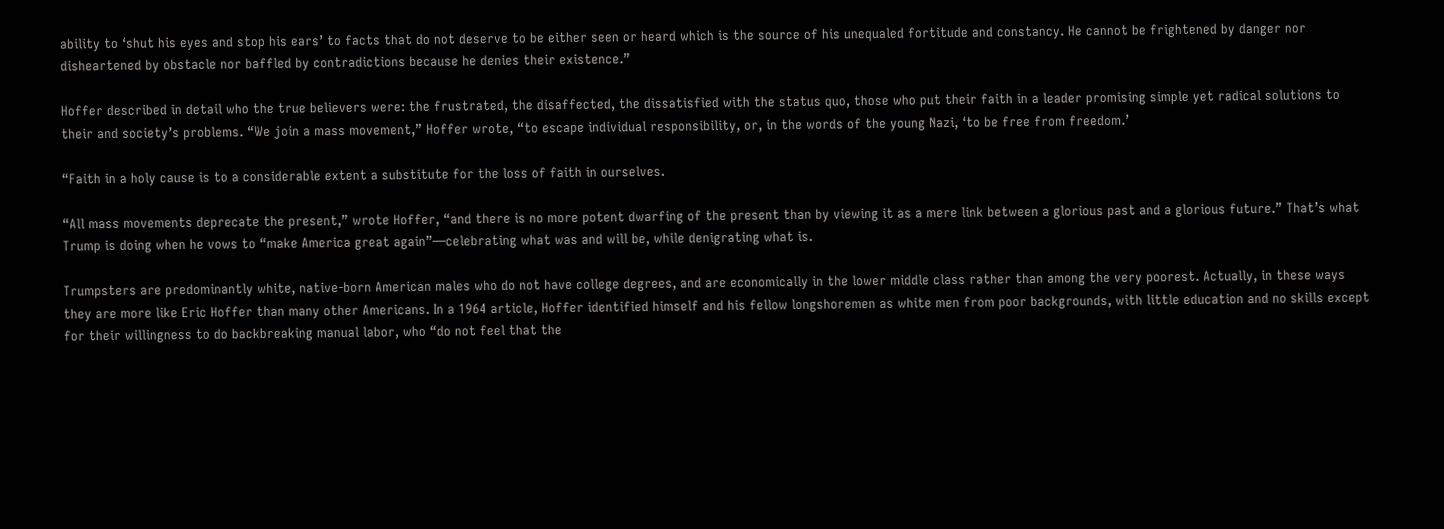ability to ‘shut his eyes and stop his ears’ to facts that do not deserve to be either seen or heard which is the source of his unequaled fortitude and constancy. He cannot be frightened by danger nor disheartened by obstacle nor baffled by contradictions because he denies their existence.”

Hoffer described in detail who the true believers were: the frustrated, the disaffected, the dissatisfied with the status quo, those who put their faith in a leader promising simple yet radical solutions to their and society’s problems. “We join a mass movement,” Hoffer wrote, “to escape individual responsibility, or, in the words of the young Nazi, ‘to be free from freedom.’

“Faith in a holy cause is to a considerable extent a substitute for the loss of faith in ourselves.

“All mass movements deprecate the present,” wrote Hoffer, “and there is no more potent dwarfing of the present than by viewing it as a mere link between a glorious past and a glorious future.” That’s what Trump is doing when he vows to “make America great again”—celebrating what was and will be, while denigrating what is.

Trumpsters are predominantly white, native-born American males who do not have college degrees, and are economically in the lower middle class rather than among the very poorest. Actually, in these ways they are more like Eric Hoffer than many other Americans. In a 1964 article, Hoffer identified himself and his fellow longshoremen as white men from poor backgrounds, with little education and no skills except for their willingness to do backbreaking manual labor, who “do not feel that the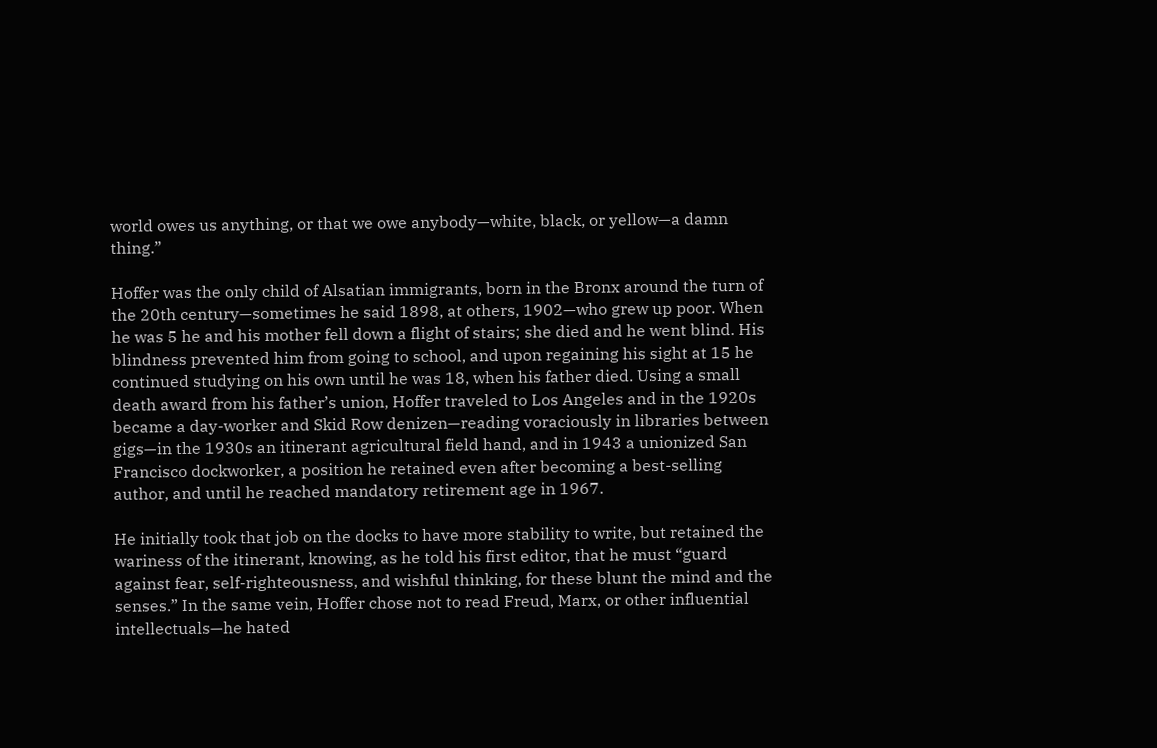world owes us anything, or that we owe anybody—white, black, or yellow—a damn thing.”

Hoffer was the only child of Alsatian immigrants, born in the Bronx around the turn of the 20th century—sometimes he said 1898, at others, 1902—who grew up poor. When he was 5 he and his mother fell down a flight of stairs; she died and he went blind. His blindness prevented him from going to school, and upon regaining his sight at 15 he continued studying on his own until he was 18, when his father died. Using a small death award from his father’s union, Hoffer traveled to Los Angeles and in the 1920s became a day-worker and Skid Row denizen—reading voraciously in libraries between gigs—in the 1930s an itinerant agricultural field hand, and in 1943 a unionized San Francisco dockworker, a position he retained even after becoming a best-selling author, and until he reached mandatory retirement age in 1967.

He initially took that job on the docks to have more stability to write, but retained the wariness of the itinerant, knowing, as he told his first editor, that he must “guard against fear, self-righteousness, and wishful thinking, for these blunt the mind and the senses.” In the same vein, Hoffer chose not to read Freud, Marx, or other influential intellectuals—he hated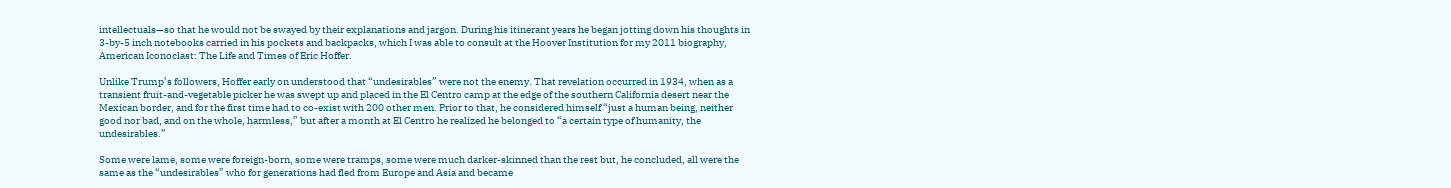intellectuals—so that he would not be swayed by their explanations and jargon. During his itinerant years he began jotting down his thoughts in 3-by-5 inch notebooks carried in his pockets and backpacks, which I was able to consult at the Hoover Institution for my 2011 biography, American Iconoclast: The Life and Times of Eric Hoffer.

Unlike Trump’s followers, Hoffer early on understood that “undesirables” were not the enemy. That revelation occurred in 1934, when as a transient fruit-and-vegetable picker he was swept up and placed in the El Centro camp at the edge of the southern California desert near the Mexican border, and for the first time had to co-exist with 200 other men. Prior to that, he considered himself “just a human being, neither good nor bad, and on the whole, harmless,” but after a month at El Centro he realized he belonged to “a certain type of humanity, the undesirables.”

Some were lame, some were foreign-born, some were tramps, some were much darker-skinned than the rest but, he concluded, all were the same as the “undesirables” who for generations had fled from Europe and Asia and became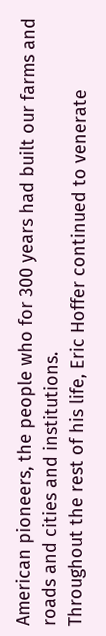American pioneers, the people who for 300 years had built our farms and roads and cities and institutions.
Throughout the rest of his life, Eric Hoffer continued to venerate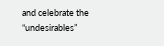and celebrate the “undesirables”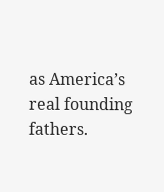as America’s real founding fathers.